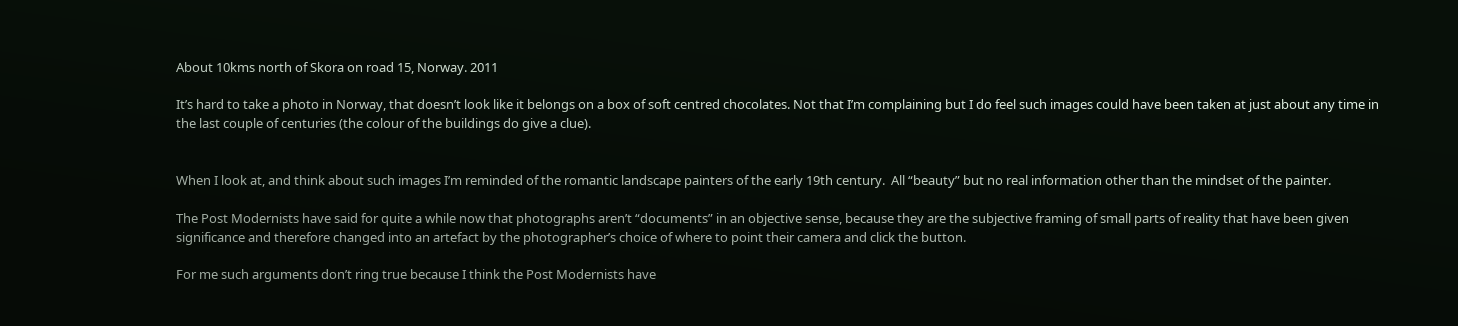About 10kms north of Skora on road 15, Norway. 2011

It’s hard to take a photo in Norway, that doesn’t look like it belongs on a box of soft centred chocolates. Not that I’m complaining but I do feel such images could have been taken at just about any time in the last couple of centuries (the colour of the buildings do give a clue).


When I look at, and think about such images I’m reminded of the romantic landscape painters of the early 19th century.  All “beauty” but no real information other than the mindset of the painter.

The Post Modernists have said for quite a while now that photographs aren’t “documents” in an objective sense, because they are the subjective framing of small parts of reality that have been given significance and therefore changed into an artefact by the photographer’s choice of where to point their camera and click the button.

For me such arguments don’t ring true because I think the Post Modernists have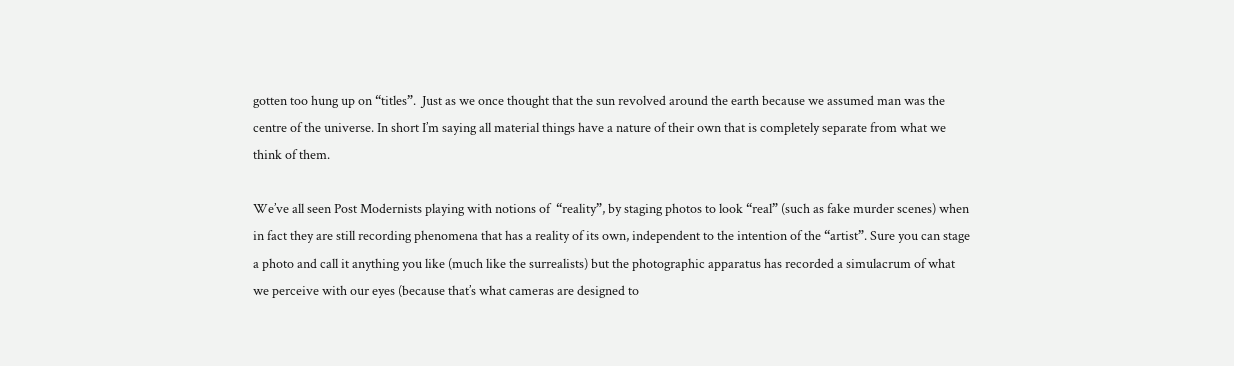gotten too hung up on “titles”.  Just as we once thought that the sun revolved around the earth because we assumed man was the centre of the universe. In short I’m saying all material things have a nature of their own that is completely separate from what we think of them.

We’ve all seen Post Modernists playing with notions of  “reality”, by staging photos to look “real” (such as fake murder scenes) when in fact they are still recording phenomena that has a reality of its own, independent to the intention of the “artist”. Sure you can stage a photo and call it anything you like (much like the surrealists) but the photographic apparatus has recorded a simulacrum of what we perceive with our eyes (because that’s what cameras are designed to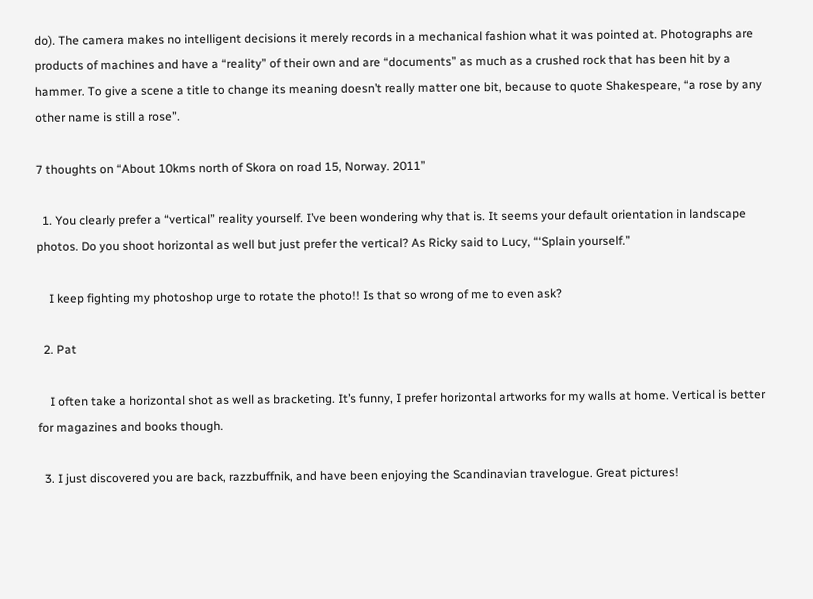do). The camera makes no intelligent decisions it merely records in a mechanical fashion what it was pointed at. Photographs are products of machines and have a “reality” of their own and are “documents” as much as a crushed rock that has been hit by a hammer. To give a scene a title to change its meaning doesn’t really matter one bit, because to quote Shakespeare, “a rose by any other name is still a rose”.

7 thoughts on “About 10kms north of Skora on road 15, Norway. 2011”

  1. You clearly prefer a “vertical” reality yourself. I’ve been wondering why that is. It seems your default orientation in landscape photos. Do you shoot horizontal as well but just prefer the vertical? As Ricky said to Lucy, “‘Splain yourself.”

    I keep fighting my photoshop urge to rotate the photo!! Is that so wrong of me to even ask?

  2. Pat

    I often take a horizontal shot as well as bracketing. It’s funny, I prefer horizontal artworks for my walls at home. Vertical is better for magazines and books though.

  3. I just discovered you are back, razzbuffnik, and have been enjoying the Scandinavian travelogue. Great pictures!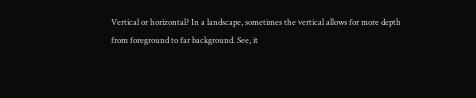Vertical or horizontal? In a landscape, sometimes the vertical allows for more depth from foreground to far background. See, it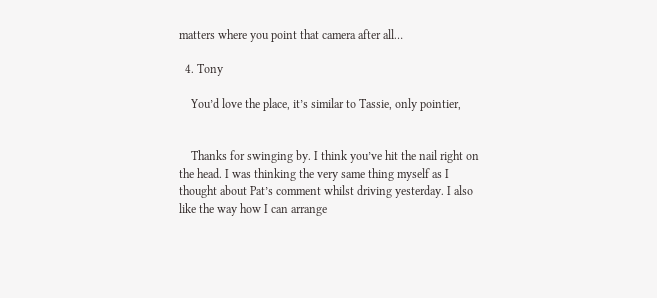matters where you point that camera after all…

  4. Tony

    You’d love the place, it’s similar to Tassie, only pointier,


    Thanks for swinging by. I think you’ve hit the nail right on the head. I was thinking the very same thing myself as I thought about Pat’s comment whilst driving yesterday. I also like the way how I can arrange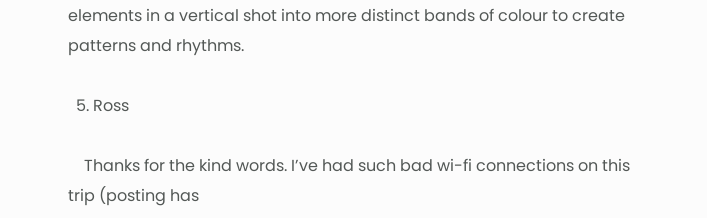elements in a vertical shot into more distinct bands of colour to create patterns and rhythms.

  5. Ross

    Thanks for the kind words. I’ve had such bad wi-fi connections on this trip (posting has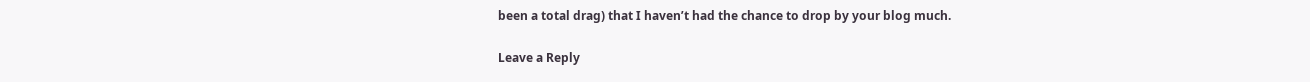been a total drag) that I haven’t had the chance to drop by your blog much.

Leave a Reply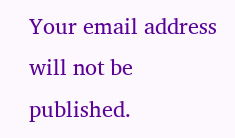Your email address will not be published.